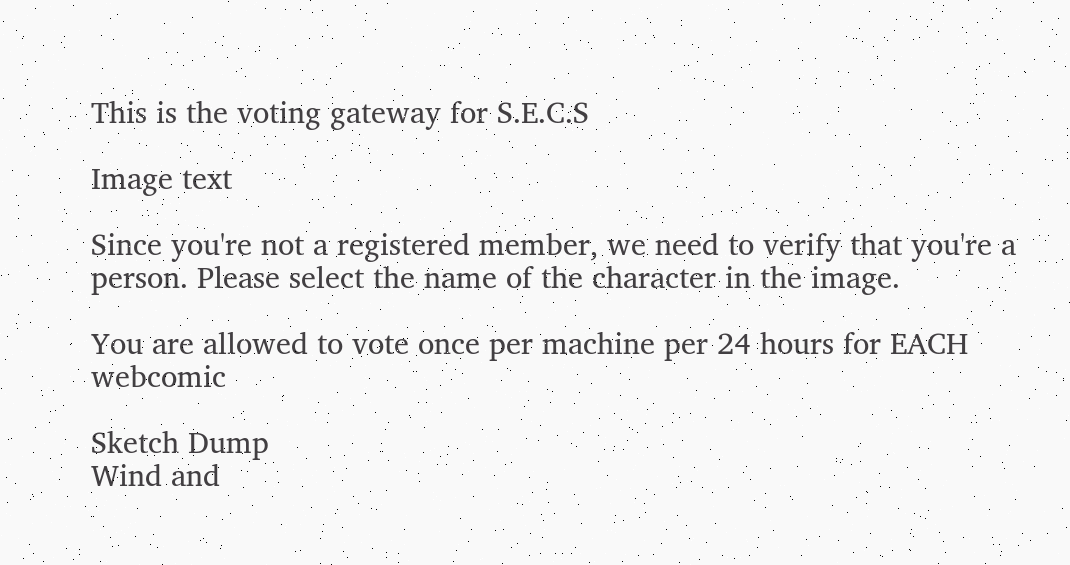This is the voting gateway for S.E.C.S

Image text

Since you're not a registered member, we need to verify that you're a person. Please select the name of the character in the image.

You are allowed to vote once per machine per 24 hours for EACH webcomic

Sketch Dump
Wind and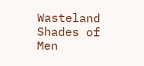Wasteland
Shades of Men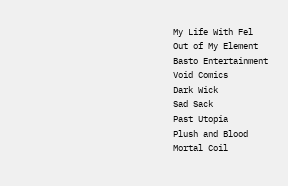My Life With Fel
Out of My Element
Basto Entertainment
Void Comics
Dark Wick
Sad Sack
Past Utopia
Plush and Blood
Mortal Coil